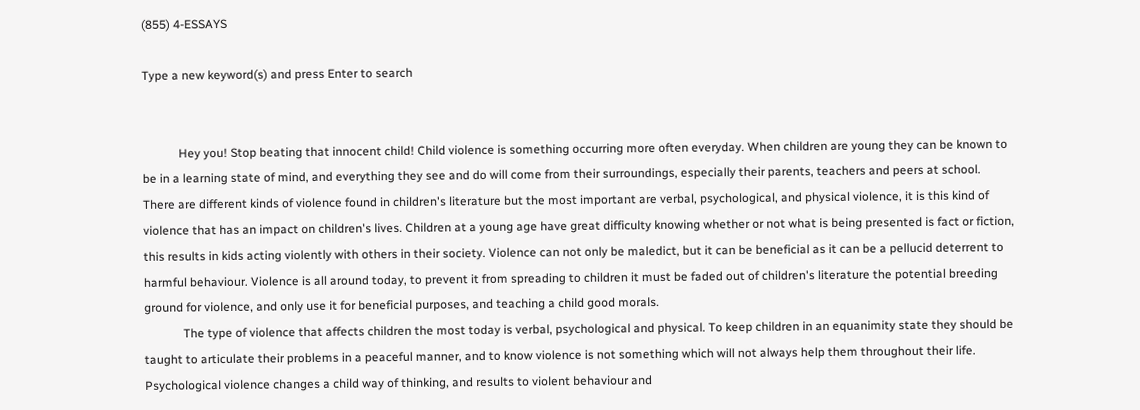(855) 4-ESSAYS

Type a new keyword(s) and press Enter to search


            Hey you! Stop beating that innocent child! Child violence is something occurring more often everyday. When children are young they can be known to be in a learning state of mind, and everything they see and do will come from their surroundings, especially their parents, teachers and peers at school. There are different kinds of violence found in children's literature but the most important are verbal, psychological, and physical violence, it is this kind of violence that has an impact on children's lives. Children at a young age have great difficulty knowing whether or not what is being presented is fact or fiction, this results in kids acting violently with others in their society. Violence can not only be maledict, but it can be beneficial as it can be a pellucid deterrent to harmful behaviour. Violence is all around today, to prevent it from spreading to children it must be faded out of children's literature the potential breeding ground for violence, and only use it for beneficial purposes, and teaching a child good morals.
             The type of violence that affects children the most today is verbal, psychological and physical. To keep children in an equanimity state they should be taught to articulate their problems in a peaceful manner, and to know violence is not something which will not always help them throughout their life. Psychological violence changes a child way of thinking, and results to violent behaviour and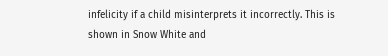infelicity if a child misinterprets it incorrectly. This is shown in Snow White and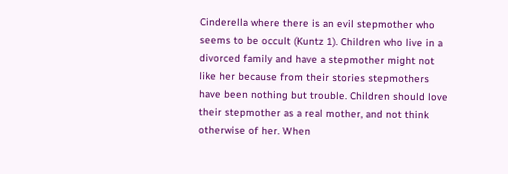Cinderella where there is an evil stepmother who seems to be occult (Kuntz 1). Children who live in a divorced family and have a stepmother might not like her because from their stories stepmothers have been nothing but trouble. Children should love their stepmother as a real mother, and not think otherwise of her. When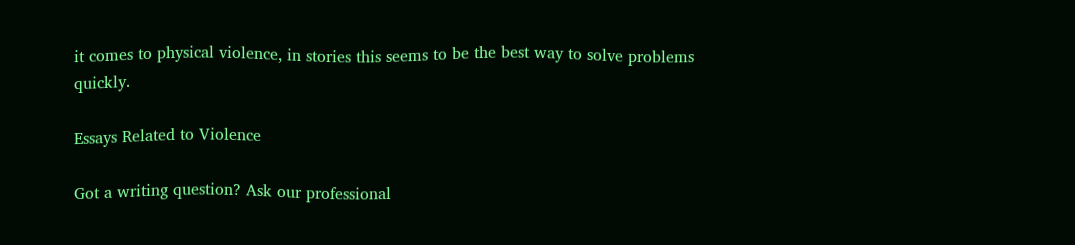it comes to physical violence, in stories this seems to be the best way to solve problems quickly.

Essays Related to Violence

Got a writing question? Ask our professional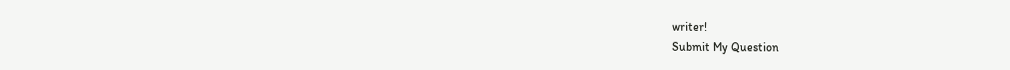writer!
Submit My Question